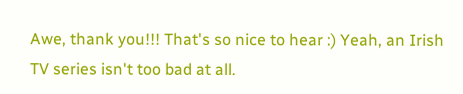Awe, thank you!!! That's so nice to hear :) Yeah, an Irish TV series isn't too bad at all.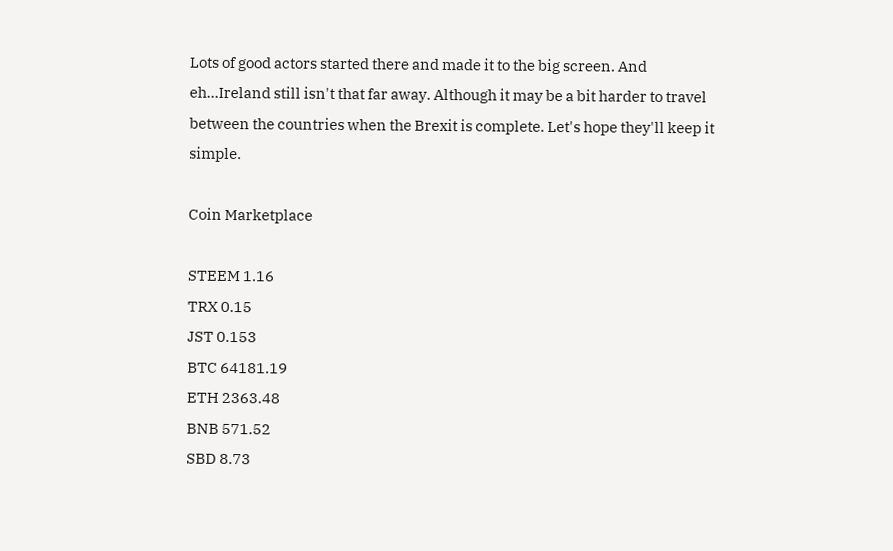Lots of good actors started there and made it to the big screen. And eh...Ireland still isn't that far away. Although it may be a bit harder to travel between the countries when the Brexit is complete. Let's hope they'll keep it simple.

Coin Marketplace

STEEM 1.16
TRX 0.15
JST 0.153
BTC 64181.19
ETH 2363.48
BNB 571.52
SBD 8.73